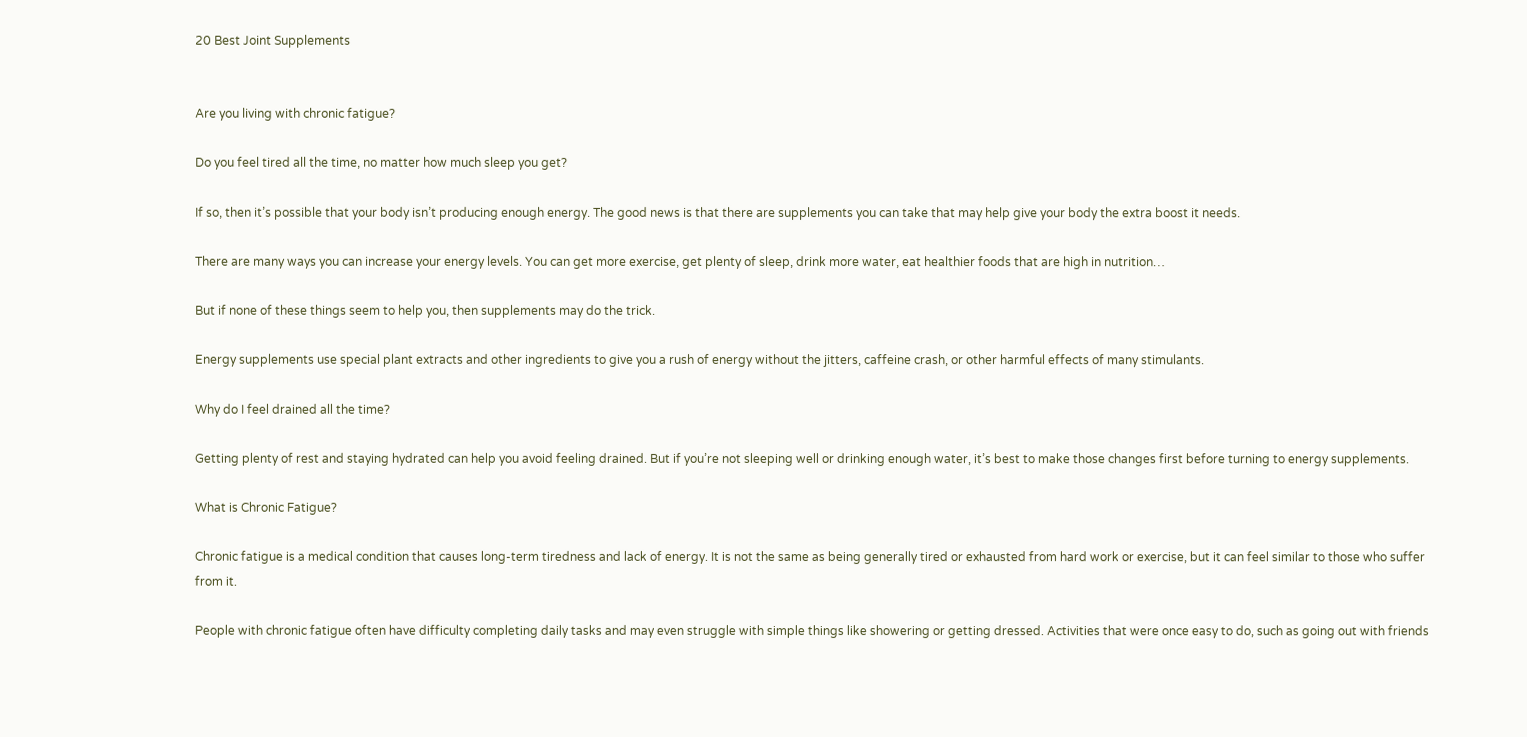20 Best Joint Supplements


Are you living with chronic fatigue?

Do you feel tired all the time, no matter how much sleep you get?

If so, then it’s possible that your body isn’t producing enough energy. The good news is that there are supplements you can take that may help give your body the extra boost it needs.

There are many ways you can increase your energy levels. You can get more exercise, get plenty of sleep, drink more water, eat healthier foods that are high in nutrition…

But if none of these things seem to help you, then supplements may do the trick.

Energy supplements use special plant extracts and other ingredients to give you a rush of energy without the jitters, caffeine crash, or other harmful effects of many stimulants.

Why do I feel drained all the time?

Getting plenty of rest and staying hydrated can help you avoid feeling drained. But if you’re not sleeping well or drinking enough water, it’s best to make those changes first before turning to energy supplements.

What is Chronic Fatigue?

Chronic fatigue is a medical condition that causes long-term tiredness and lack of energy. It is not the same as being generally tired or exhausted from hard work or exercise, but it can feel similar to those who suffer from it.

People with chronic fatigue often have difficulty completing daily tasks and may even struggle with simple things like showering or getting dressed. Activities that were once easy to do, such as going out with friends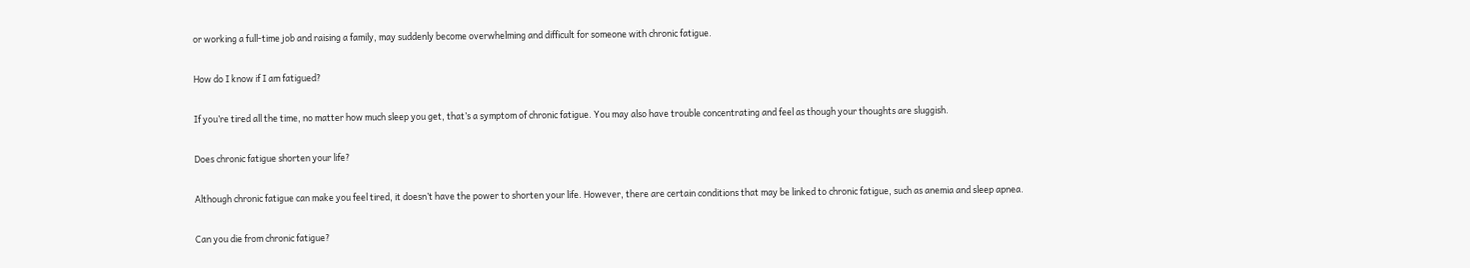or working a full-time job and raising a family, may suddenly become overwhelming and difficult for someone with chronic fatigue.

How do I know if I am fatigued?

If you’re tired all the time, no matter how much sleep you get, that’s a symptom of chronic fatigue. You may also have trouble concentrating and feel as though your thoughts are sluggish.

Does chronic fatigue shorten your life?

Although chronic fatigue can make you feel tired, it doesn’t have the power to shorten your life. However, there are certain conditions that may be linked to chronic fatigue, such as anemia and sleep apnea.

Can you die from chronic fatigue?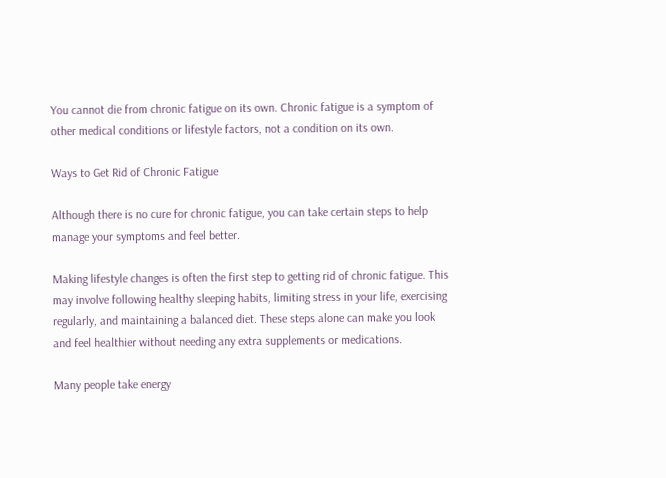You cannot die from chronic fatigue on its own. Chronic fatigue is a symptom of other medical conditions or lifestyle factors, not a condition on its own.

Ways to Get Rid of Chronic Fatigue

Although there is no cure for chronic fatigue, you can take certain steps to help manage your symptoms and feel better.

Making lifestyle changes is often the first step to getting rid of chronic fatigue. This may involve following healthy sleeping habits, limiting stress in your life, exercising regularly, and maintaining a balanced diet. These steps alone can make you look and feel healthier without needing any extra supplements or medications.

Many people take energy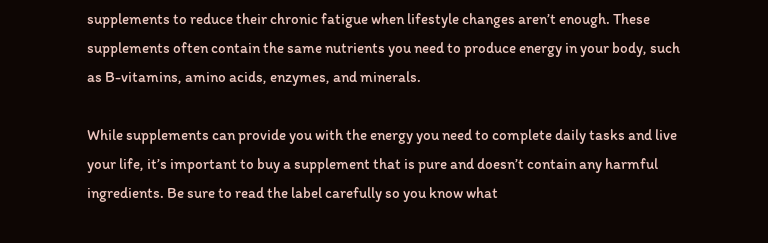supplements to reduce their chronic fatigue when lifestyle changes aren’t enough. These supplements often contain the same nutrients you need to produce energy in your body, such as B-vitamins, amino acids, enzymes, and minerals.

While supplements can provide you with the energy you need to complete daily tasks and live your life, it’s important to buy a supplement that is pure and doesn’t contain any harmful ingredients. Be sure to read the label carefully so you know what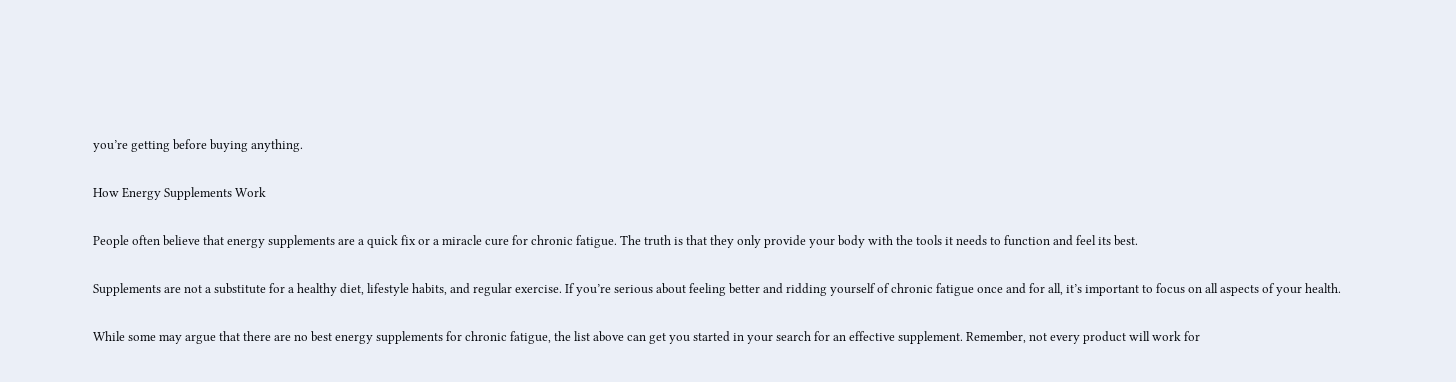you’re getting before buying anything.

How Energy Supplements Work

People often believe that energy supplements are a quick fix or a miracle cure for chronic fatigue. The truth is that they only provide your body with the tools it needs to function and feel its best.

Supplements are not a substitute for a healthy diet, lifestyle habits, and regular exercise. If you’re serious about feeling better and ridding yourself of chronic fatigue once and for all, it’s important to focus on all aspects of your health.

While some may argue that there are no best energy supplements for chronic fatigue, the list above can get you started in your search for an effective supplement. Remember, not every product will work for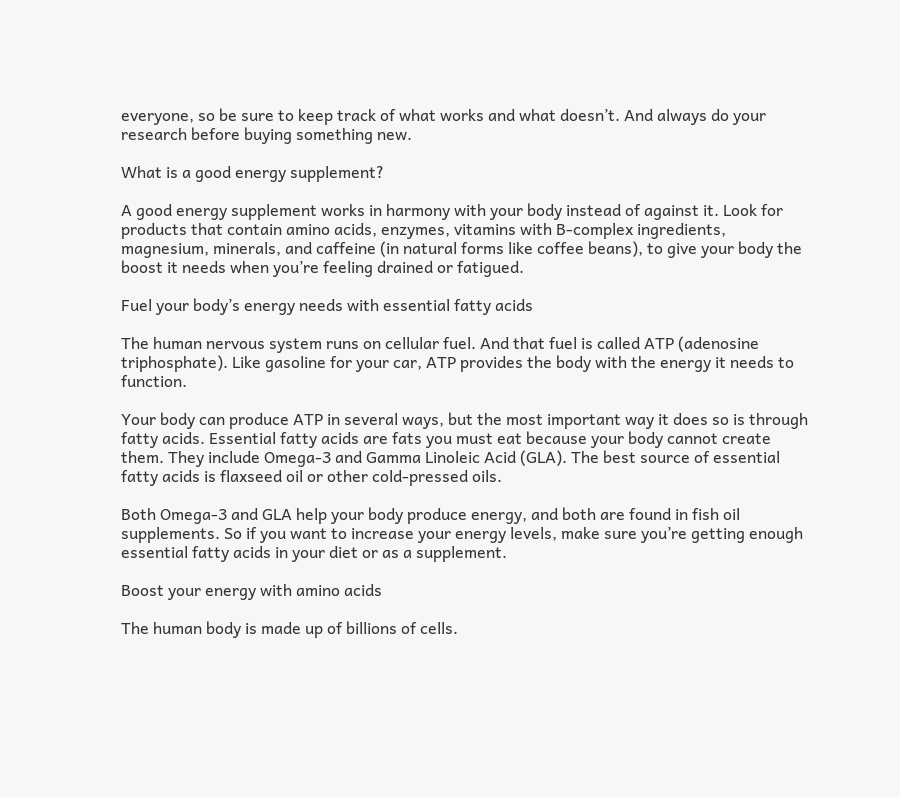everyone, so be sure to keep track of what works and what doesn’t. And always do your research before buying something new.

What is a good energy supplement?

A good energy supplement works in harmony with your body instead of against it. Look for products that contain amino acids, enzymes, vitamins with B-complex ingredients, magnesium, minerals, and caffeine (in natural forms like coffee beans), to give your body the boost it needs when you’re feeling drained or fatigued.

Fuel your body’s energy needs with essential fatty acids

The human nervous system runs on cellular fuel. And that fuel is called ATP (adenosine triphosphate). Like gasoline for your car, ATP provides the body with the energy it needs to function.

Your body can produce ATP in several ways, but the most important way it does so is through fatty acids. Essential fatty acids are fats you must eat because your body cannot create them. They include Omega-3 and Gamma Linoleic Acid (GLA). The best source of essential fatty acids is flaxseed oil or other cold-pressed oils.

Both Omega-3 and GLA help your body produce energy, and both are found in fish oil supplements. So if you want to increase your energy levels, make sure you’re getting enough essential fatty acids in your diet or as a supplement.

Boost your energy with amino acids

The human body is made up of billions of cells.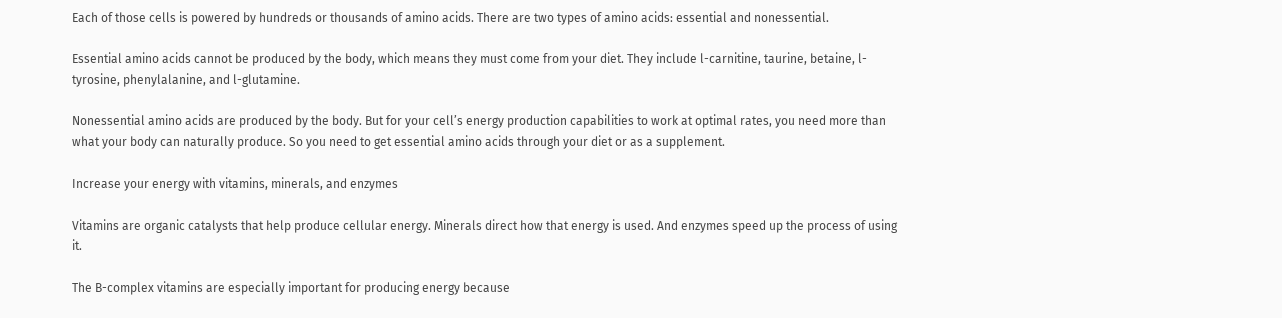Each of those cells is powered by hundreds or thousands of amino acids. There are two types of amino acids: essential and nonessential.

Essential amino acids cannot be produced by the body, which means they must come from your diet. They include l-carnitine, taurine, betaine, l-tyrosine, phenylalanine, and l-glutamine.

Nonessential amino acids are produced by the body. But for your cell’s energy production capabilities to work at optimal rates, you need more than what your body can naturally produce. So you need to get essential amino acids through your diet or as a supplement.

Increase your energy with vitamins, minerals, and enzymes

Vitamins are organic catalysts that help produce cellular energy. Minerals direct how that energy is used. And enzymes speed up the process of using it.

The B-complex vitamins are especially important for producing energy because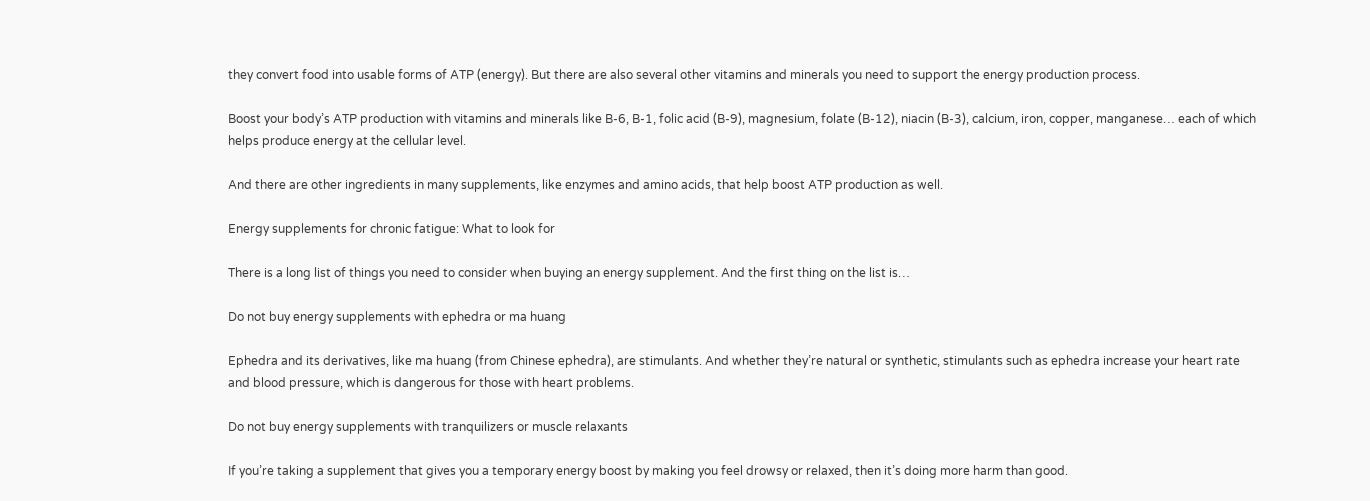they convert food into usable forms of ATP (energy). But there are also several other vitamins and minerals you need to support the energy production process.

Boost your body’s ATP production with vitamins and minerals like B-6, B-1, folic acid (B-9), magnesium, folate (B-12), niacin (B-3), calcium, iron, copper, manganese… each of which helps produce energy at the cellular level.

And there are other ingredients in many supplements, like enzymes and amino acids, that help boost ATP production as well.

Energy supplements for chronic fatigue: What to look for

There is a long list of things you need to consider when buying an energy supplement. And the first thing on the list is…

Do not buy energy supplements with ephedra or ma huang

Ephedra and its derivatives, like ma huang (from Chinese ephedra), are stimulants. And whether they’re natural or synthetic, stimulants such as ephedra increase your heart rate and blood pressure, which is dangerous for those with heart problems.

Do not buy energy supplements with tranquilizers or muscle relaxants

If you’re taking a supplement that gives you a temporary energy boost by making you feel drowsy or relaxed, then it’s doing more harm than good.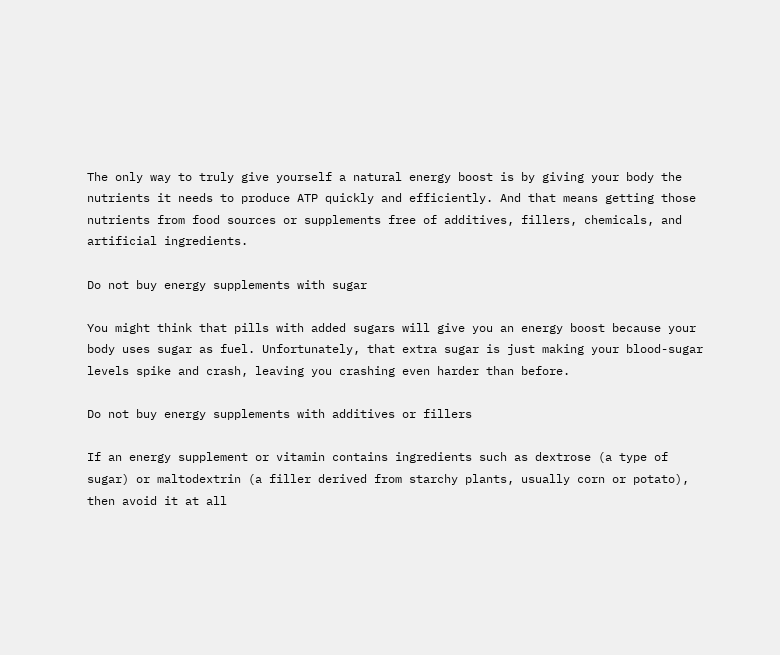The only way to truly give yourself a natural energy boost is by giving your body the nutrients it needs to produce ATP quickly and efficiently. And that means getting those nutrients from food sources or supplements free of additives, fillers, chemicals, and artificial ingredients.

Do not buy energy supplements with sugar

You might think that pills with added sugars will give you an energy boost because your body uses sugar as fuel. Unfortunately, that extra sugar is just making your blood-sugar levels spike and crash, leaving you crashing even harder than before.

Do not buy energy supplements with additives or fillers

If an energy supplement or vitamin contains ingredients such as dextrose (a type of sugar) or maltodextrin (a filler derived from starchy plants, usually corn or potato), then avoid it at all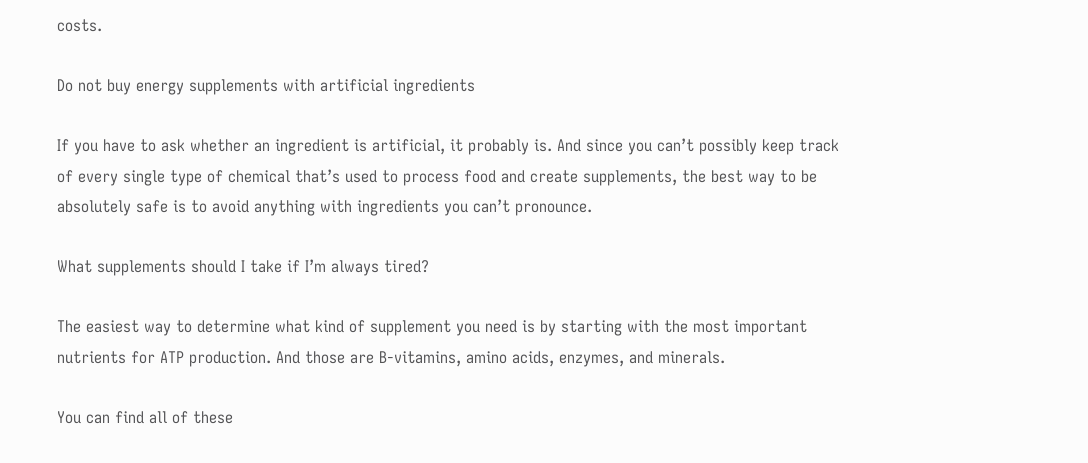costs.

Do not buy energy supplements with artificial ingredients

If you have to ask whether an ingredient is artificial, it probably is. And since you can’t possibly keep track of every single type of chemical that’s used to process food and create supplements, the best way to be absolutely safe is to avoid anything with ingredients you can’t pronounce.

What supplements should I take if I’m always tired?

The easiest way to determine what kind of supplement you need is by starting with the most important nutrients for ATP production. And those are B-vitamins, amino acids, enzymes, and minerals.

You can find all of these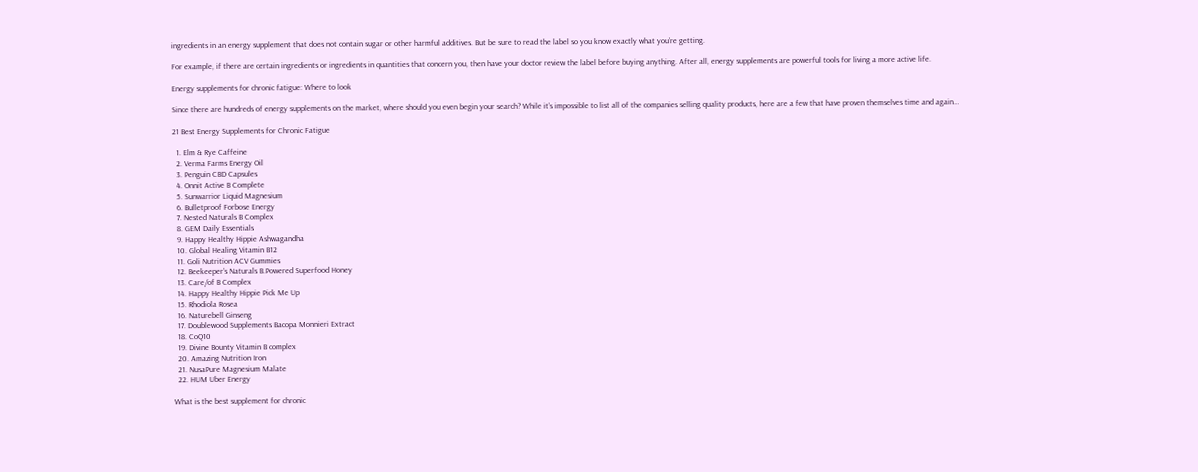ingredients in an energy supplement that does not contain sugar or other harmful additives. But be sure to read the label so you know exactly what you’re getting.

For example, if there are certain ingredients or ingredients in quantities that concern you, then have your doctor review the label before buying anything. After all, energy supplements are powerful tools for living a more active life.

Energy supplements for chronic fatigue: Where to look

Since there are hundreds of energy supplements on the market, where should you even begin your search? While it’s impossible to list all of the companies selling quality products, here are a few that have proven themselves time and again…

21 Best Energy Supplements for Chronic Fatigue

  1. Elm & Rye Caffeine
  2. Verma Farms Energy Oil
  3. Penguin CBD Capsules
  4. Onnit Active B Complete
  5. Sunwarrior Liquid Magnesium
  6. Bulletproof Forbose Energy
  7. Nested Naturals B Complex
  8. GEM Daily Essentials
  9. Happy Healthy Hippie Ashwagandha
  10. Global Healing Vitamin B12
  11. Goli Nutrition ACV Gummies
  12. Beekeeper’s Naturals B.Powered Superfood Honey
  13. Care/of B Complex
  14. Happy Healthy Hippie Pick Me Up
  15. Rhodiola Rosea
  16. Naturebell Ginseng
  17. Doublewood Supplements Bacopa Monnieri Extract
  18. CoQ10
  19. Divine Bounty Vitamin B complex
  20. Amazing Nutrition Iron
  21. NusaPure Magnesium Malate
  22. HUM Uber Energy

What is the best supplement for chronic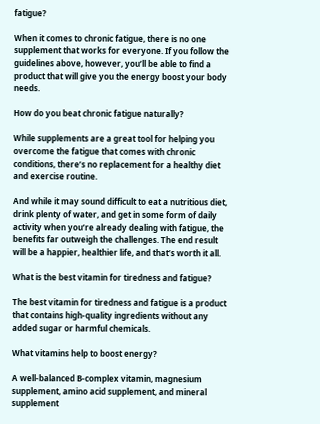fatigue?

When it comes to chronic fatigue, there is no one supplement that works for everyone. If you follow the guidelines above, however, you’ll be able to find a product that will give you the energy boost your body needs.

How do you beat chronic fatigue naturally?

While supplements are a great tool for helping you overcome the fatigue that comes with chronic conditions, there’s no replacement for a healthy diet and exercise routine.

And while it may sound difficult to eat a nutritious diet, drink plenty of water, and get in some form of daily activity when you’re already dealing with fatigue, the benefits far outweigh the challenges. The end result will be a happier, healthier life, and that’s worth it all.

What is the best vitamin for tiredness and fatigue?

The best vitamin for tiredness and fatigue is a product that contains high-quality ingredients without any added sugar or harmful chemicals.

What vitamins help to boost energy?

A well-balanced B-complex vitamin, magnesium supplement, amino acid supplement, and mineral supplement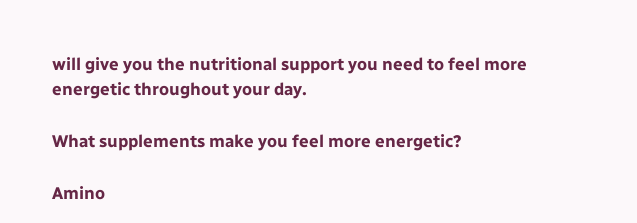will give you the nutritional support you need to feel more energetic throughout your day.

What supplements make you feel more energetic?

Amino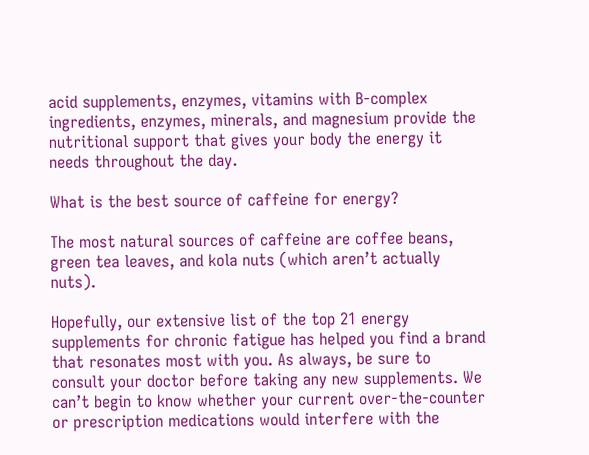acid supplements, enzymes, vitamins with B-complex ingredients, enzymes, minerals, and magnesium provide the nutritional support that gives your body the energy it needs throughout the day.

What is the best source of caffeine for energy?

The most natural sources of caffeine are coffee beans, green tea leaves, and kola nuts (which aren’t actually nuts).

Hopefully, our extensive list of the top 21 energy supplements for chronic fatigue has helped you find a brand that resonates most with you. As always, be sure to consult your doctor before taking any new supplements. We can’t begin to know whether your current over-the-counter or prescription medications would interfere with the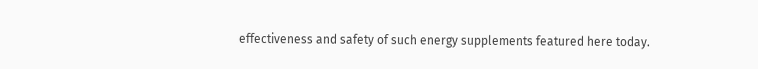effectiveness and safety of such energy supplements featured here today.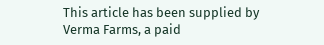This article has been supplied by Verma Farms, a paid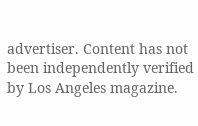advertiser. Content has not been independently verified by Los Angeles magazine.